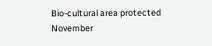Bio-cultural area protected
November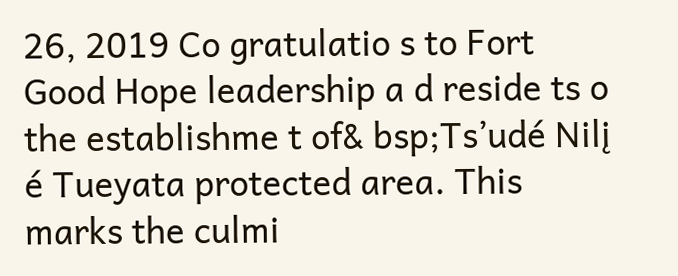26, 2019 Co gratulatio s to Fort Good Hope leadership a d reside ts o the establishme t of& bsp;Ts’udé Nilį é Tueyata protected area. This marks the culmi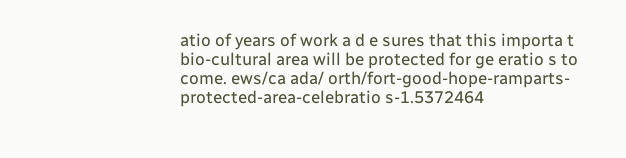atio of years of work a d e sures that this importa t bio-cultural area will be protected for ge eratio s to come. ews/ca ada/ orth/fort-good-hope-ramparts-protected-area-celebratio s-1.5372464